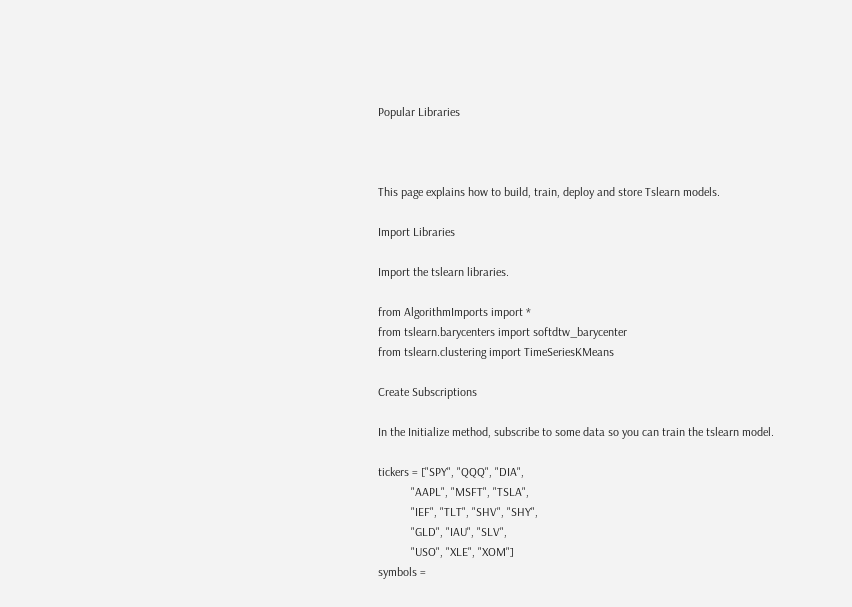Popular Libraries



This page explains how to build, train, deploy and store Tslearn models.

Import Libraries

Import the tslearn libraries.

from AlgorithmImports import *
from tslearn.barycenters import softdtw_barycenter
from tslearn.clustering import TimeSeriesKMeans

Create Subscriptions

In the Initialize method, subscribe to some data so you can train the tslearn model.

tickers = ["SPY", "QQQ", "DIA",
           "AAPL", "MSFT", "TSLA",
           "IEF", "TLT", "SHV", "SHY",
           "GLD", "IAU", "SLV",
           "USO", "XLE", "XOM"]
symbols =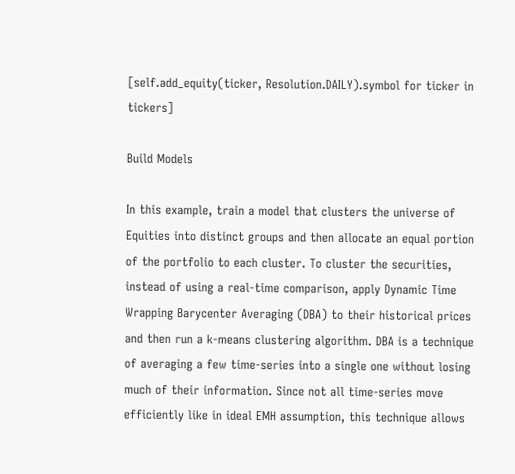[self.add_equity(ticker, Resolution.DAILY).symbol for ticker in tickers]

Build Models

In this example, train a model that clusters the universe of Equities into distinct groups and then allocate an equal portion of the portfolio to each cluster. To cluster the securities, instead of using a real-time comparison, apply Dynamic Time Wrapping Barycenter Averaging (DBA) to their historical prices and then run a k-means clustering algorithm. DBA is a technique of averaging a few time-series into a single one without losing much of their information. Since not all time-series move efficiently like in ideal EMH assumption, this technique allows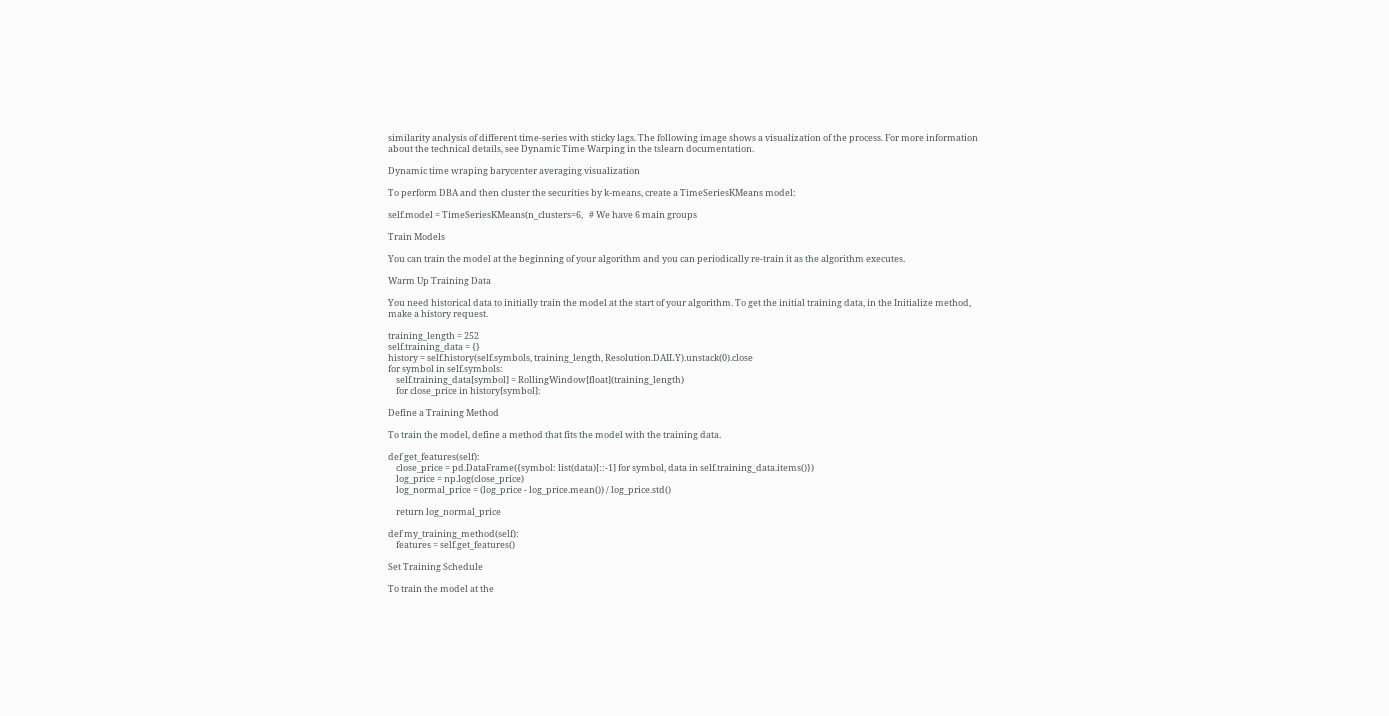similarity analysis of different time-series with sticky lags. The following image shows a visualization of the process. For more information about the technical details, see Dynamic Time Warping in the tslearn documentation.

Dynamic time wraping barycenter averaging visualization

To perform DBA and then cluster the securities by k-means, create a TimeSeriesKMeans model:

self.model = TimeSeriesKMeans(n_clusters=6,   # We have 6 main groups

Train Models

You can train the model at the beginning of your algorithm and you can periodically re-train it as the algorithm executes.

Warm Up Training Data

You need historical data to initially train the model at the start of your algorithm. To get the initial training data, in the Initialize method, make a history request.

training_length = 252
self.training_data = {}
history = self.history(self.symbols, training_length, Resolution.DAILY).unstack(0).close
for symbol in self.symbols:
    self.training_data[symbol] = RollingWindow[float](training_length)
    for close_price in history[symbol]:

Define a Training Method

To train the model, define a method that fits the model with the training data.

def get_features(self):
    close_price = pd.DataFrame({symbol: list(data)[::-1] for symbol, data in self.training_data.items()})
    log_price = np.log(close_price)
    log_normal_price = (log_price - log_price.mean()) / log_price.std()

    return log_normal_price

def my_training_method(self):
    features = self.get_features()

Set Training Schedule

To train the model at the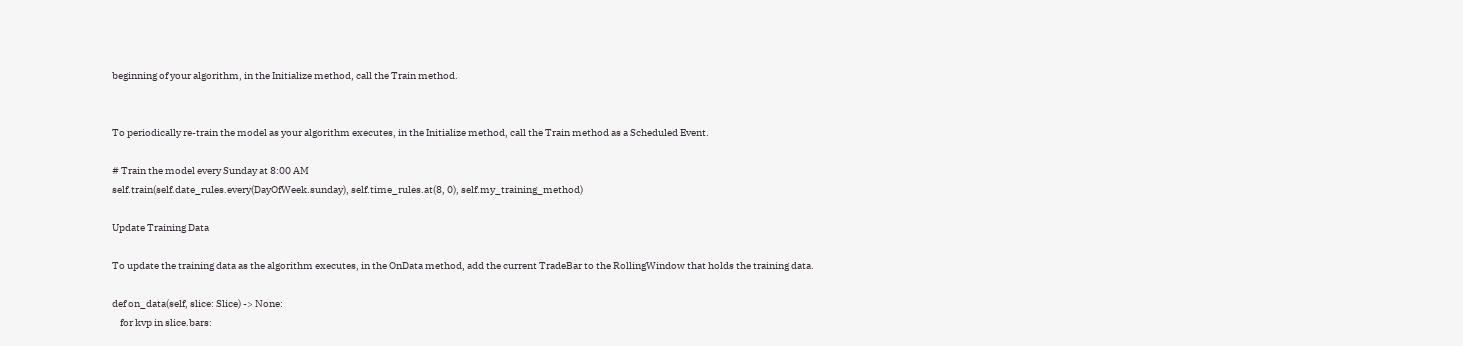beginning of your algorithm, in the Initialize method, call the Train method.


To periodically re-train the model as your algorithm executes, in the Initialize method, call the Train method as a Scheduled Event.

# Train the model every Sunday at 8:00 AM
self.train(self.date_rules.every(DayOfWeek.sunday), self.time_rules.at(8, 0), self.my_training_method)

Update Training Data

To update the training data as the algorithm executes, in the OnData method, add the current TradeBar to the RollingWindow that holds the training data.

def on_data(self, slice: Slice) -> None:
    for kvp in slice.bars: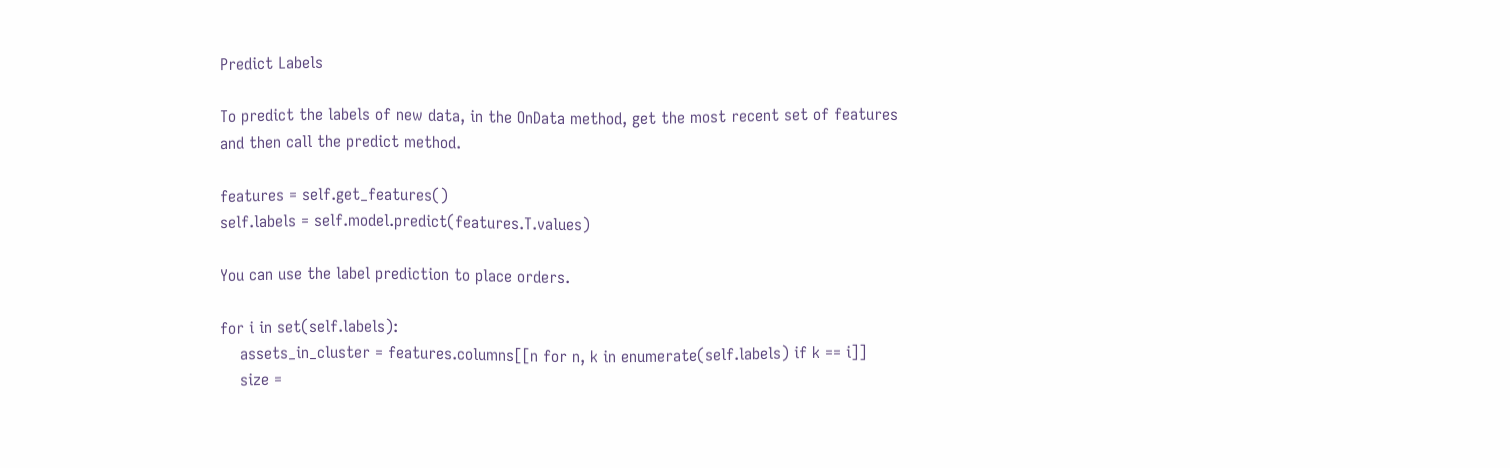Predict Labels

To predict the labels of new data, in the OnData method, get the most recent set of features and then call the predict method.

features = self.get_features()
self.labels = self.model.predict(features.T.values)

You can use the label prediction to place orders.

for i in set(self.labels):
    assets_in_cluster = features.columns[[n for n, k in enumerate(self.labels) if k == i]]
    size =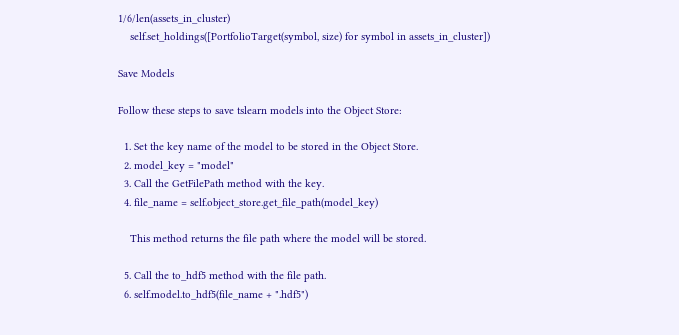1/6/len(assets_in_cluster)
    self.set_holdings([PortfolioTarget(symbol, size) for symbol in assets_in_cluster])

Save Models

Follow these steps to save tslearn models into the Object Store:

  1. Set the key name of the model to be stored in the Object Store.
  2. model_key = "model"
  3. Call the GetFilePath method with the key.
  4. file_name = self.object_store.get_file_path(model_key)

    This method returns the file path where the model will be stored.

  5. Call the to_hdf5 method with the file path.
  6. self.model.to_hdf5(file_name + ".hdf5")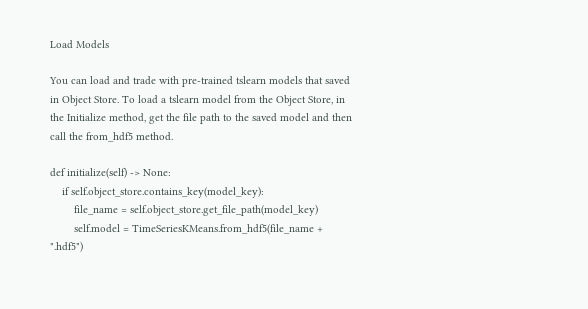Load Models

You can load and trade with pre-trained tslearn models that saved in Object Store. To load a tslearn model from the Object Store, in the Initialize method, get the file path to the saved model and then call the from_hdf5 method.

def initialize(self) -> None:
    if self.object_store.contains_key(model_key):
        file_name = self.object_store.get_file_path(model_key)
        self.model = TimeSeriesKMeans.from_hdf5(file_name + ".hdf5")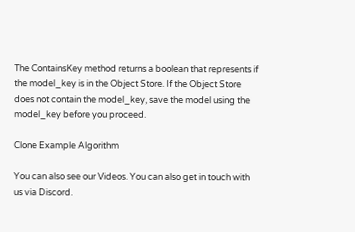The ContainsKey method returns a boolean that represents if the model_key is in the Object Store. If the Object Store does not contain the model_key, save the model using the model_key before you proceed.

Clone Example Algorithm

You can also see our Videos. You can also get in touch with us via Discord.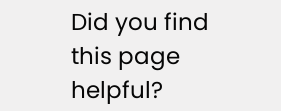Did you find this page helpful?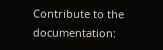Contribute to the documentation: